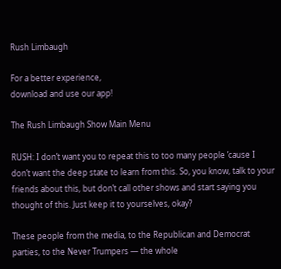Rush Limbaugh

For a better experience,
download and use our app!

The Rush Limbaugh Show Main Menu

RUSH: I don’t want you to repeat this to too many people ’cause I don’t want the deep state to learn from this. So, you know, talk to your friends about this, but don’t call other shows and start saying you thought of this. Just keep it to yourselves, okay?

These people from the media, to the Republican and Democrat parties, to the Never Trumpers — the whole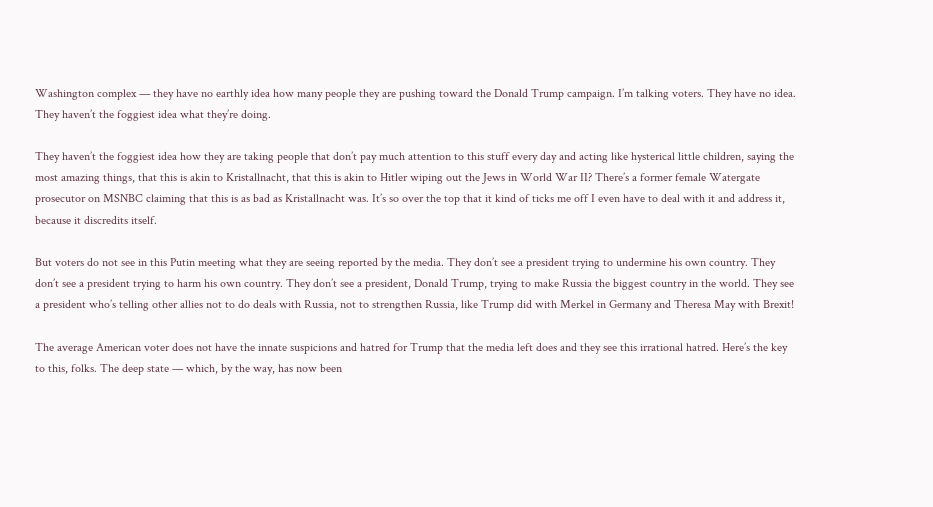Washington complex — they have no earthly idea how many people they are pushing toward the Donald Trump campaign. I’m talking voters. They have no idea. They haven’t the foggiest idea what they’re doing.

They haven’t the foggiest idea how they are taking people that don’t pay much attention to this stuff every day and acting like hysterical little children, saying the most amazing things, that this is akin to Kristallnacht, that this is akin to Hitler wiping out the Jews in World War II? There’s a former female Watergate prosecutor on MSNBC claiming that this is as bad as Kristallnacht was. It’s so over the top that it kind of ticks me off I even have to deal with it and address it, because it discredits itself.

But voters do not see in this Putin meeting what they are seeing reported by the media. They don’t see a president trying to undermine his own country. They don’t see a president trying to harm his own country. They don’t see a president, Donald Trump, trying to make Russia the biggest country in the world. They see a president who’s telling other allies not to do deals with Russia, not to strengthen Russia, like Trump did with Merkel in Germany and Theresa May with Brexit!

The average American voter does not have the innate suspicions and hatred for Trump that the media left does and they see this irrational hatred. Here’s the key to this, folks. The deep state — which, by the way, has now been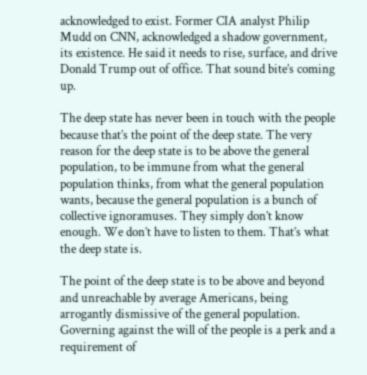acknowledged to exist. Former CIA analyst Philip Mudd on CNN, acknowledged a shadow government, its existence. He said it needs to rise, surface, and drive Donald Trump out of office. That sound bite’s coming up.

The deep state has never been in touch with the people because that’s the point of the deep state. The very reason for the deep state is to be above the general population, to be immune from what the general population thinks, from what the general population wants, because the general population is a bunch of collective ignoramuses. They simply don’t know enough. We don’t have to listen to them. That’s what the deep state is.

The point of the deep state is to be above and beyond and unreachable by average Americans, being arrogantly dismissive of the general population. Governing against the will of the people is a perk and a requirement of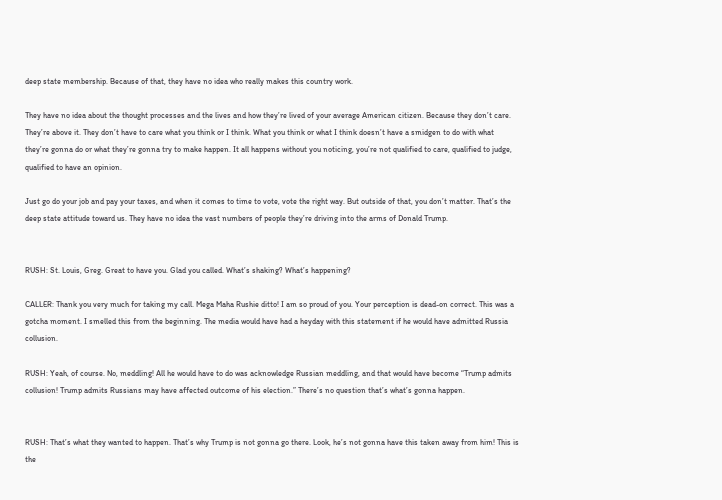deep state membership. Because of that, they have no idea who really makes this country work.

They have no idea about the thought processes and the lives and how they’re lived of your average American citizen. Because they don’t care. They’re above it. They don’t have to care what you think or I think. What you think or what I think doesn’t have a smidgen to do with what they’re gonna do or what they’re gonna try to make happen. It all happens without you noticing, you’re not qualified to care, qualified to judge, qualified to have an opinion.

Just go do your job and pay your taxes, and when it comes to time to vote, vote the right way. But outside of that, you don’t matter. That’s the deep state attitude toward us. They have no idea the vast numbers of people they’re driving into the arms of Donald Trump.


RUSH: St. Louis, Greg. Great to have you. Glad you called. What’s shaking? What’s happening?

CALLER: Thank you very much for taking my call. Mega Maha Rushie ditto! I am so proud of you. Your perception is dead-on correct. This was a gotcha moment. I smelled this from the beginning. The media would have had a heyday with this statement if he would have admitted Russia collusion.

RUSH: Yeah, of course. No, meddling! All he would have to do was acknowledge Russian meddling, and that would have become “Trump admits collusion! Trump admits Russians may have affected outcome of his election.” There’s no question that’s what’s gonna happen.


RUSH: That’s what they wanted to happen. That’s why Trump is not gonna go there. Look, he’s not gonna have this taken away from him! This is the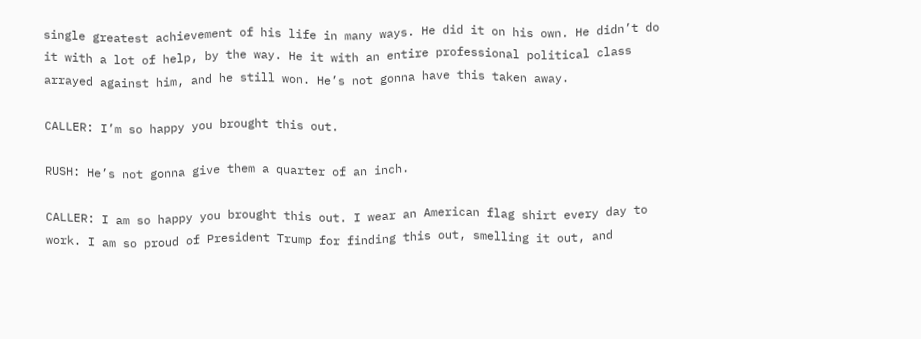single greatest achievement of his life in many ways. He did it on his own. He didn’t do it with a lot of help, by the way. He it with an entire professional political class arrayed against him, and he still won. He’s not gonna have this taken away.

CALLER: I’m so happy you brought this out.

RUSH: He’s not gonna give them a quarter of an inch.

CALLER: I am so happy you brought this out. I wear an American flag shirt every day to work. I am so proud of President Trump for finding this out, smelling it out, and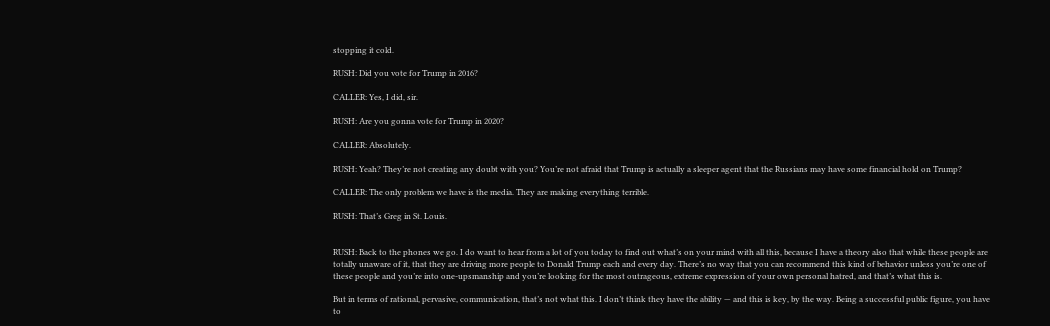stopping it cold.

RUSH: Did you vote for Trump in 2016?

CALLER: Yes, I did, sir.

RUSH: Are you gonna vote for Trump in 2020?

CALLER: Absolutely.

RUSH: Yeah? They’re not creating any doubt with you? You’re not afraid that Trump is actually a sleeper agent that the Russians may have some financial hold on Trump?

CALLER: The only problem we have is the media. They are making everything terrible.

RUSH: That’s Greg in St. Louis.


RUSH: Back to the phones we go. I do want to hear from a lot of you today to find out what’s on your mind with all this, because I have a theory also that while these people are totally unaware of it, that they are driving more people to Donald Trump each and every day. There’s no way that you can recommend this kind of behavior unless you’re one of these people and you’re into one-upsmanship and you’re looking for the most outrageous, extreme expression of your own personal hatred, and that’s what this is.

But in terms of rational, pervasive, communication, that’s not what this. I don’t think they have the ability — and this is key, by the way. Being a successful public figure, you have to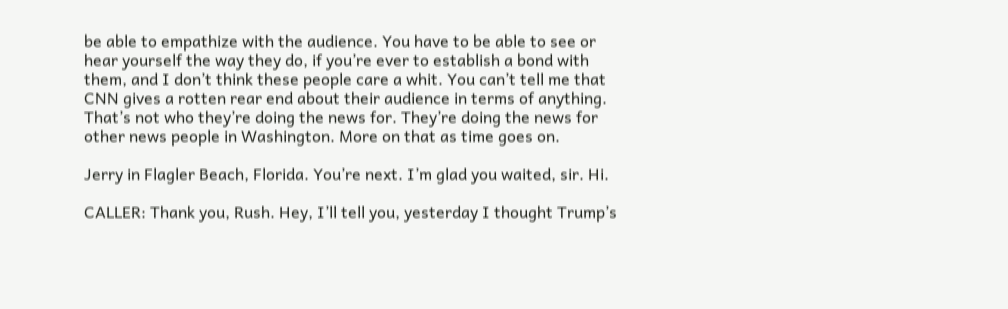be able to empathize with the audience. You have to be able to see or hear yourself the way they do, if you’re ever to establish a bond with them, and I don’t think these people care a whit. You can’t tell me that CNN gives a rotten rear end about their audience in terms of anything. That’s not who they’re doing the news for. They’re doing the news for other news people in Washington. More on that as time goes on.

Jerry in Flagler Beach, Florida. You’re next. I’m glad you waited, sir. Hi.

CALLER: Thank you, Rush. Hey, I’ll tell you, yesterday I thought Trump’s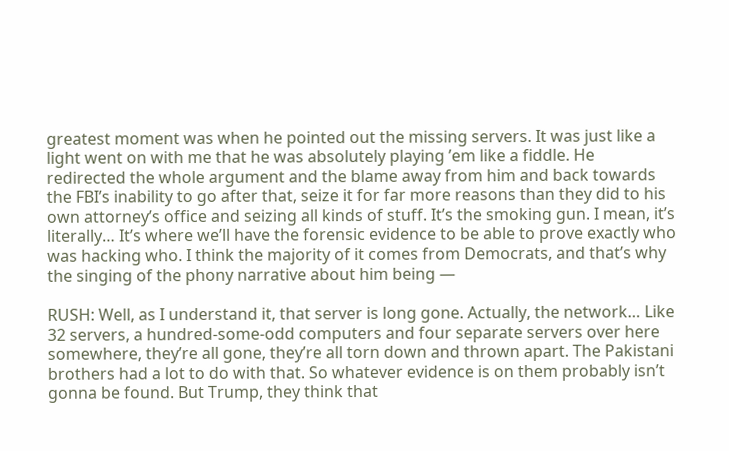greatest moment was when he pointed out the missing servers. It was just like a light went on with me that he was absolutely playing ’em like a fiddle. He redirected the whole argument and the blame away from him and back towards the FBI’s inability to go after that, seize it for far more reasons than they did to his own attorney’s office and seizing all kinds of stuff. It’s the smoking gun. I mean, it’s literally… It’s where we’ll have the forensic evidence to be able to prove exactly who was hacking who. I think the majority of it comes from Democrats, and that’s why the singing of the phony narrative about him being —

RUSH: Well, as I understand it, that server is long gone. Actually, the network… Like 32 servers, a hundred-some-odd computers and four separate servers over here somewhere, they’re all gone, they’re all torn down and thrown apart. The Pakistani brothers had a lot to do with that. So whatever evidence is on them probably isn’t gonna be found. But Trump, they think that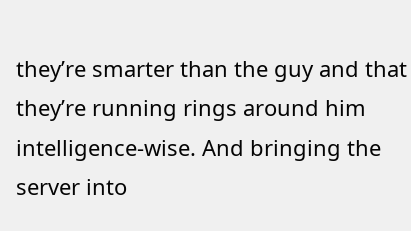they’re smarter than the guy and that they’re running rings around him intelligence-wise. And bringing the server into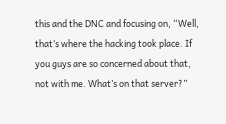this and the DNC and focusing on, “Well, that’s where the hacking took place. If you guys are so concerned about that, not with me. What’s on that server?”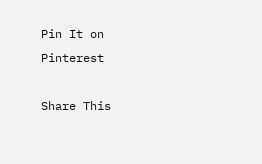Pin It on Pinterest

Share This